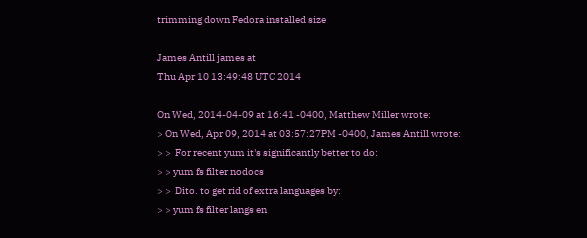trimming down Fedora installed size

James Antill james at
Thu Apr 10 13:49:48 UTC 2014

On Wed, 2014-04-09 at 16:41 -0400, Matthew Miller wrote:
> On Wed, Apr 09, 2014 at 03:57:27PM -0400, James Antill wrote:
> >  For recent yum it's significantly better to do:
> > yum fs filter nodocs
> >  Dito. to get rid of extra languages by:
> > yum fs filter langs en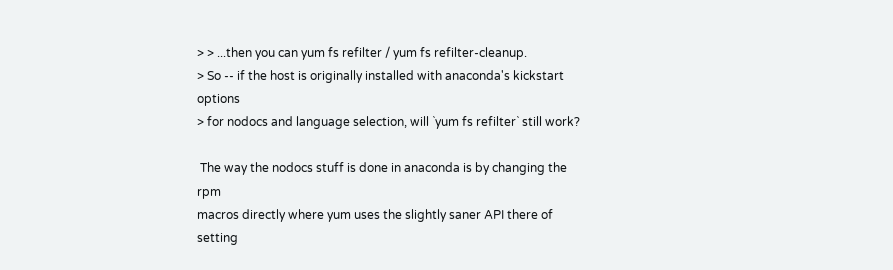> > ...then you can yum fs refilter / yum fs refilter-cleanup.
> So -- if the host is originally installed with anaconda's kickstart options
> for nodocs and language selection, will `yum fs refilter` still work?

 The way the nodocs stuff is done in anaconda is by changing the rpm
macros directly where yum uses the slightly saner API there of setting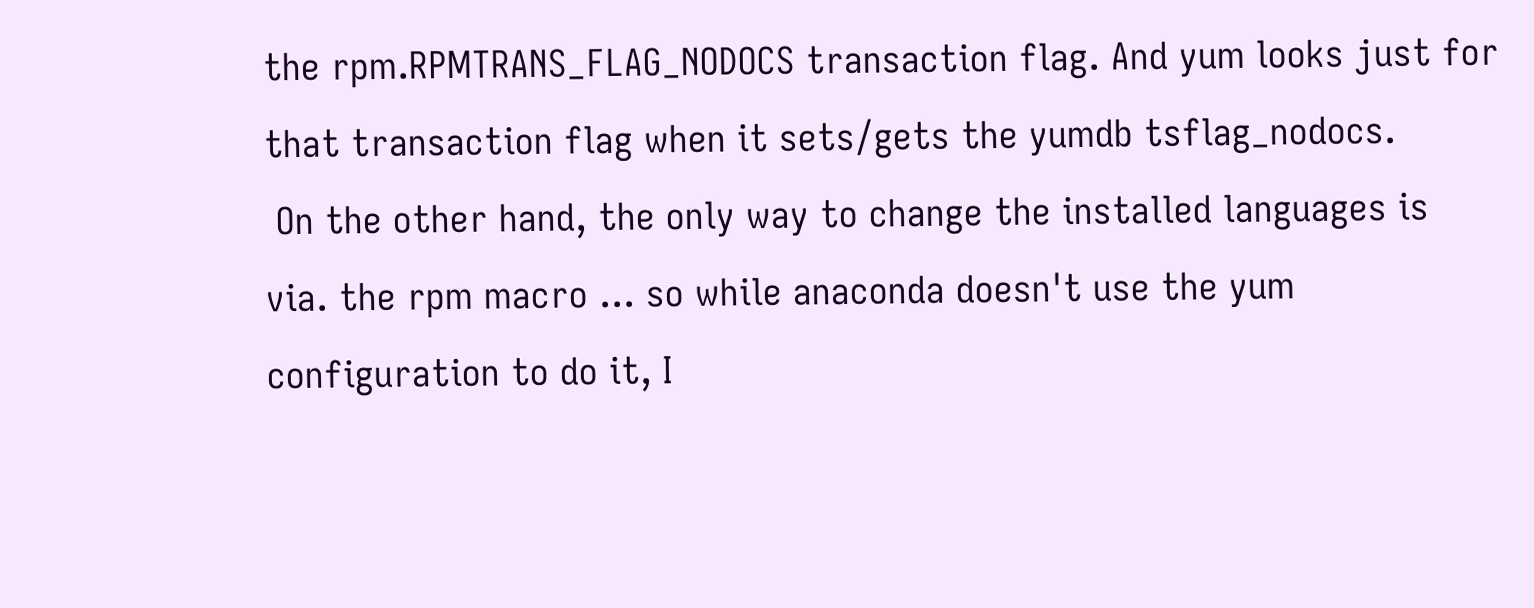the rpm.RPMTRANS_FLAG_NODOCS transaction flag. And yum looks just for
that transaction flag when it sets/gets the yumdb tsflag_nodocs.
 On the other hand, the only way to change the installed languages is
via. the rpm macro ... so while anaconda doesn't use the yum
configuration to do it, I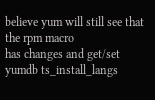believe yum will still see that the rpm macro
has changes and get/set yumdb ts_install_langs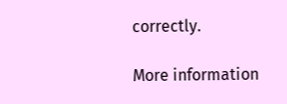correctly.

More information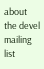about the devel mailing list